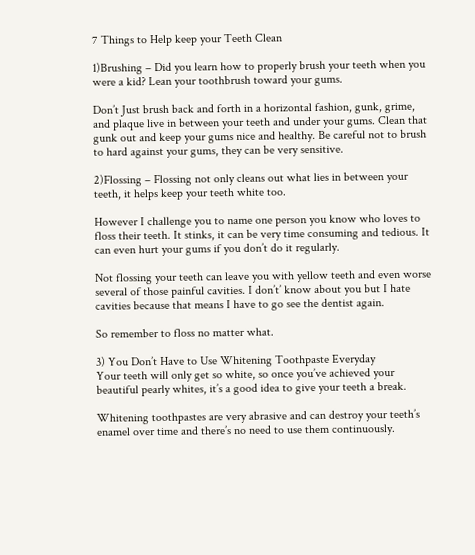7 Things to Help keep your Teeth Clean

1)Brushing – Did you learn how to properly brush your teeth when you were a kid? Lean your toothbrush toward your gums.

Don’t Just brush back and forth in a horizontal fashion, gunk, grime, and plaque live in between your teeth and under your gums. Clean that gunk out and keep your gums nice and healthy. Be careful not to brush to hard against your gums, they can be very sensitive.

2)Flossing – Flossing not only cleans out what lies in between your teeth, it helps keep your teeth white too.

However I challenge you to name one person you know who loves to floss their teeth. It stinks, it can be very time consuming and tedious. It can even hurt your gums if you don’t do it regularly.

Not flossing your teeth can leave you with yellow teeth and even worse several of those painful cavities. I don’t’ know about you but I hate cavities because that means I have to go see the dentist again.

So remember to floss no matter what.

3) You Don’t Have to Use Whitening Toothpaste Everyday
Your teeth will only get so white, so once you’ve achieved your beautiful pearly whites, it’s a good idea to give your teeth a break.

Whitening toothpastes are very abrasive and can destroy your teeth’s enamel over time and there’s no need to use them continuously.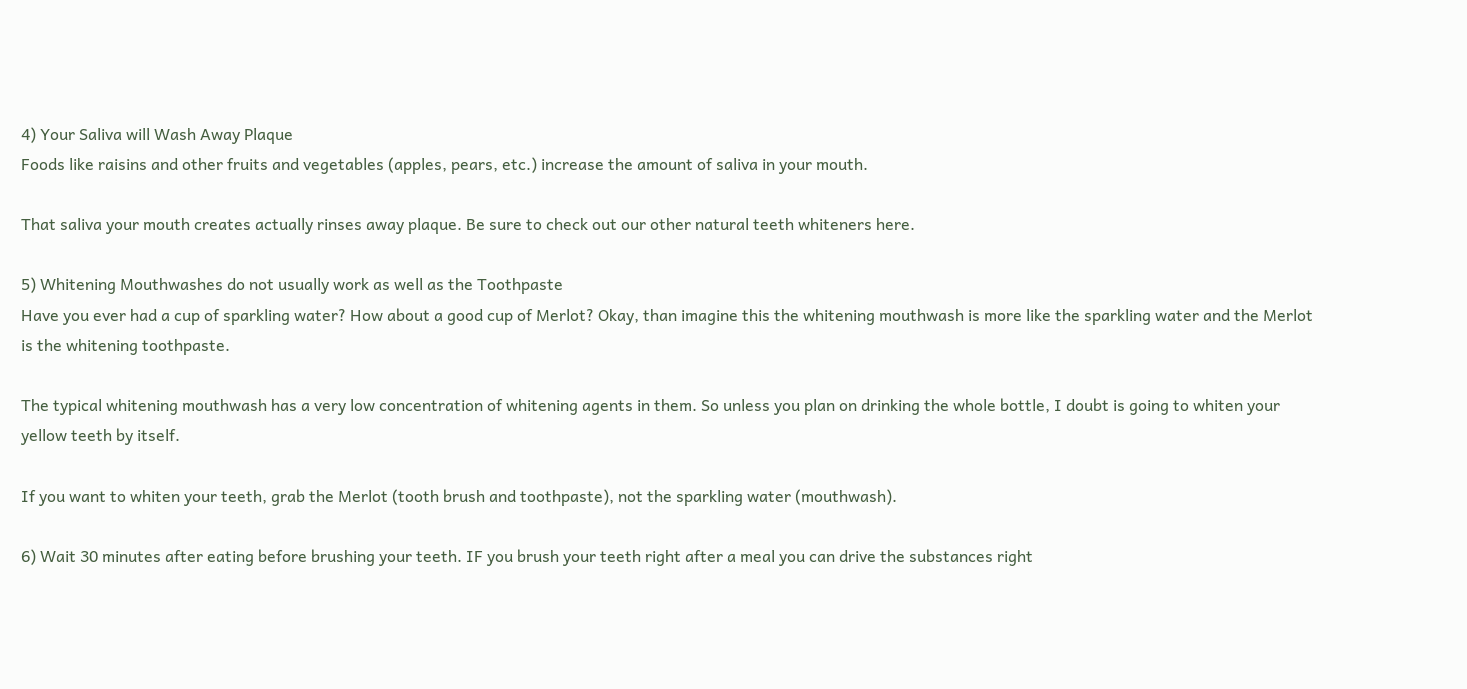4) Your Saliva will Wash Away Plaque
Foods like raisins and other fruits and vegetables (apples, pears, etc.) increase the amount of saliva in your mouth.

That saliva your mouth creates actually rinses away plaque. Be sure to check out our other natural teeth whiteners here.

5) Whitening Mouthwashes do not usually work as well as the Toothpaste
Have you ever had a cup of sparkling water? How about a good cup of Merlot? Okay, than imagine this the whitening mouthwash is more like the sparkling water and the Merlot is the whitening toothpaste.

The typical whitening mouthwash has a very low concentration of whitening agents in them. So unless you plan on drinking the whole bottle, I doubt is going to whiten your yellow teeth by itself.

If you want to whiten your teeth, grab the Merlot (tooth brush and toothpaste), not the sparkling water (mouthwash).

6) Wait 30 minutes after eating before brushing your teeth. IF you brush your teeth right after a meal you can drive the substances right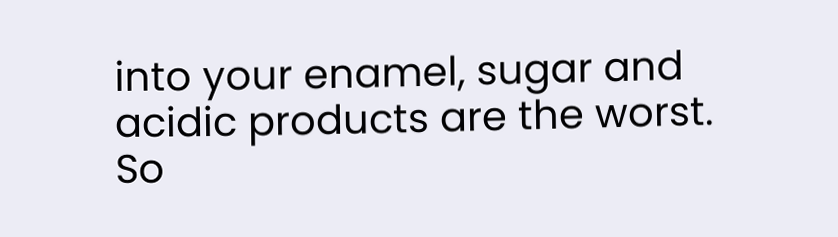into your enamel, sugar and acidic products are the worst. So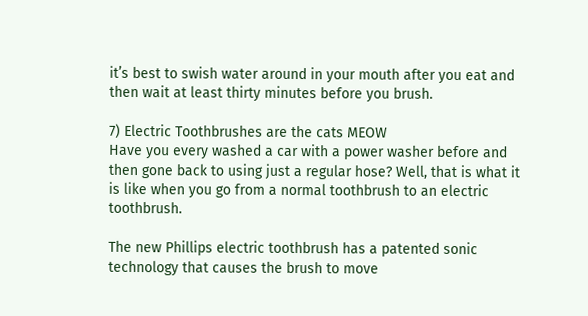it’s best to swish water around in your mouth after you eat and then wait at least thirty minutes before you brush.

7) Electric Toothbrushes are the cats MEOW
Have you every washed a car with a power washer before and then gone back to using just a regular hose? Well, that is what it is like when you go from a normal toothbrush to an electric toothbrush.

The new Phillips electric toothbrush has a patented sonic technology that causes the brush to move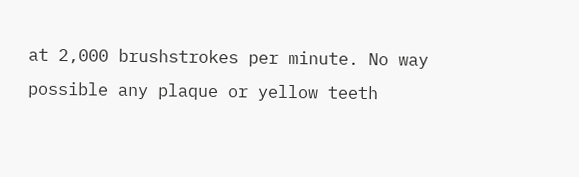at 2,000 brushstrokes per minute. No way possible any plaque or yellow teeth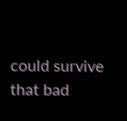could survive that bad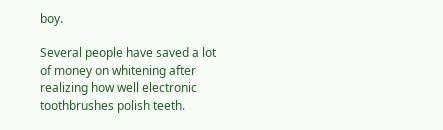boy.

Several people have saved a lot of money on whitening after realizing how well electronic toothbrushes polish teeth.